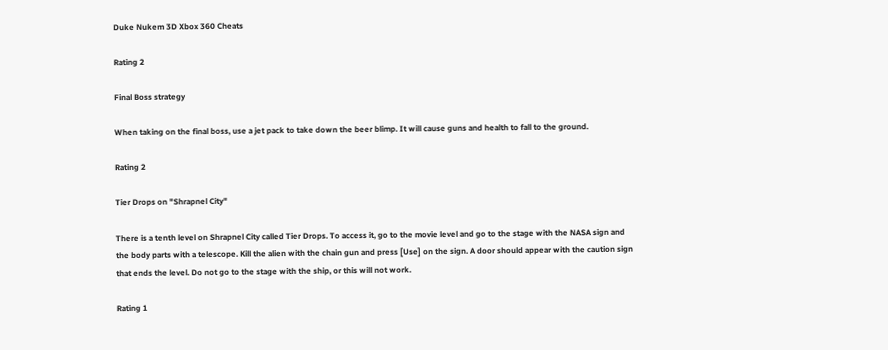Duke Nukem 3D Xbox 360 Cheats

Rating 2

Final Boss strategy

When taking on the final boss, use a jet pack to take down the beer blimp. It will cause guns and health to fall to the ground.

Rating 2

Tier Drops on "Shrapnel City"

There is a tenth level on Shrapnel City called Tier Drops. To access it, go to the movie level and go to the stage with the NASA sign and the body parts with a telescope. Kill the alien with the chain gun and press [Use] on the sign. A door should appear with the caution sign that ends the level. Do not go to the stage with the ship, or this will not work.

Rating 1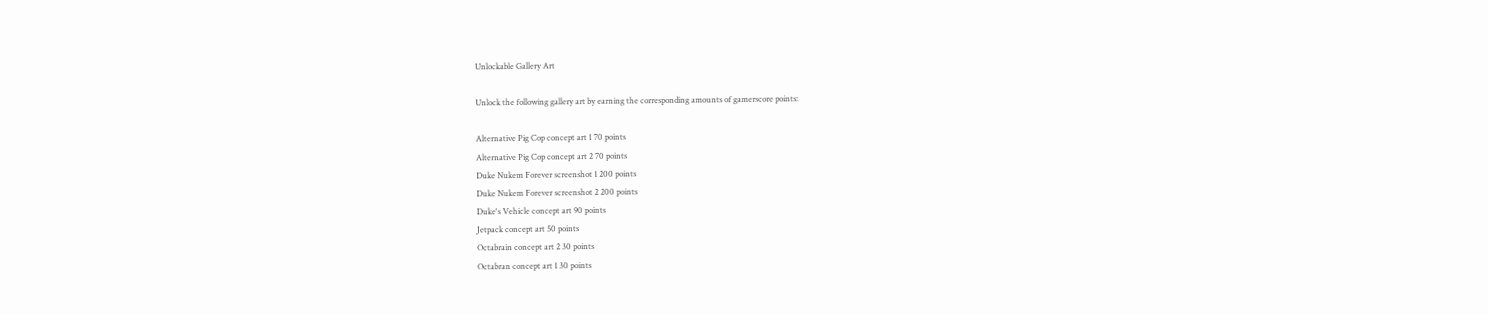Unlockable Gallery Art

Unlock the following gallery art by earning the corresponding amounts of gamerscore points:

Alternative Pig Cop concept art 1 70 points
Alternative Pig Cop concept art 2 70 points
Duke Nukem Forever screenshot 1 200 points
Duke Nukem Forever screenshot 2 200 points
Duke's Vehicle concept art 90 points
Jetpack concept art 50 points
Octabrain concept art 2 30 points
Octabran concept art 1 30 points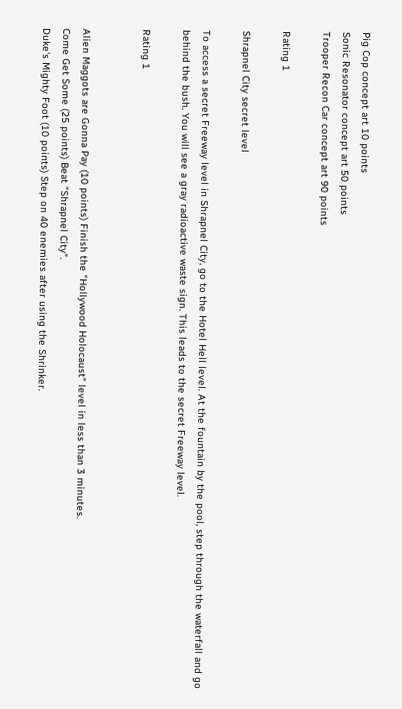Pig Cop concept art 10 points
Sonic Resonator concept art 50 points
Trooper Recon Car concept art 90 points

Rating 1

Shrapnel City secret level

To access a secret Freeway level in Shrapnel City, go to the Hotel Hell level. At the fountain by the pool, step through the waterfall and go behind the bush. You will see a gray radioactive waste sign. This leads to the secret Freeway level.

Rating 1


Alien Maggots are Gonna Pay (10 points) Finish the "Hollywood Holocaust" level in less than 3 minutes.
Come Get Some (25 points) Beat "Shrapnel City".
Duke's Mighty Foot (10 points) Step on 40 enemies after using the Shrinker.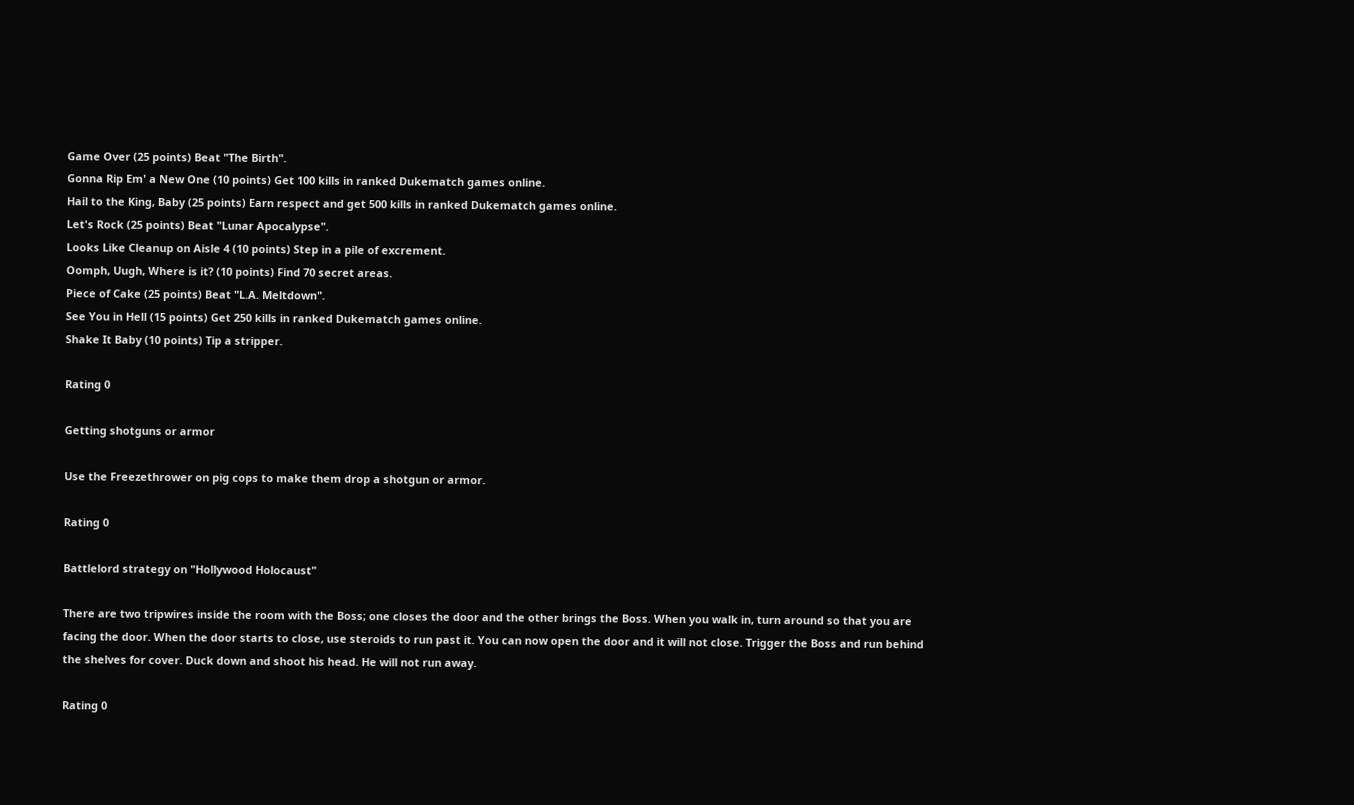Game Over (25 points) Beat "The Birth".
Gonna Rip Em' a New One (10 points) Get 100 kills in ranked Dukematch games online.
Hail to the King, Baby (25 points) Earn respect and get 500 kills in ranked Dukematch games online.
Let's Rock (25 points) Beat "Lunar Apocalypse".
Looks Like Cleanup on Aisle 4 (10 points) Step in a pile of excrement.
Oomph, Uugh, Where is it? (10 points) Find 70 secret areas.
Piece of Cake (25 points) Beat "L.A. Meltdown".
See You in Hell (15 points) Get 250 kills in ranked Dukematch games online.
Shake It Baby (10 points) Tip a stripper.

Rating 0

Getting shotguns or armor

Use the Freezethrower on pig cops to make them drop a shotgun or armor.

Rating 0

Battlelord strategy on "Hollywood Holocaust"

There are two tripwires inside the room with the Boss; one closes the door and the other brings the Boss. When you walk in, turn around so that you are facing the door. When the door starts to close, use steroids to run past it. You can now open the door and it will not close. Trigger the Boss and run behind the shelves for cover. Duck down and shoot his head. He will not run away.

Rating 0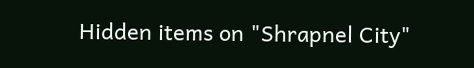Hidden items on "Shrapnel City"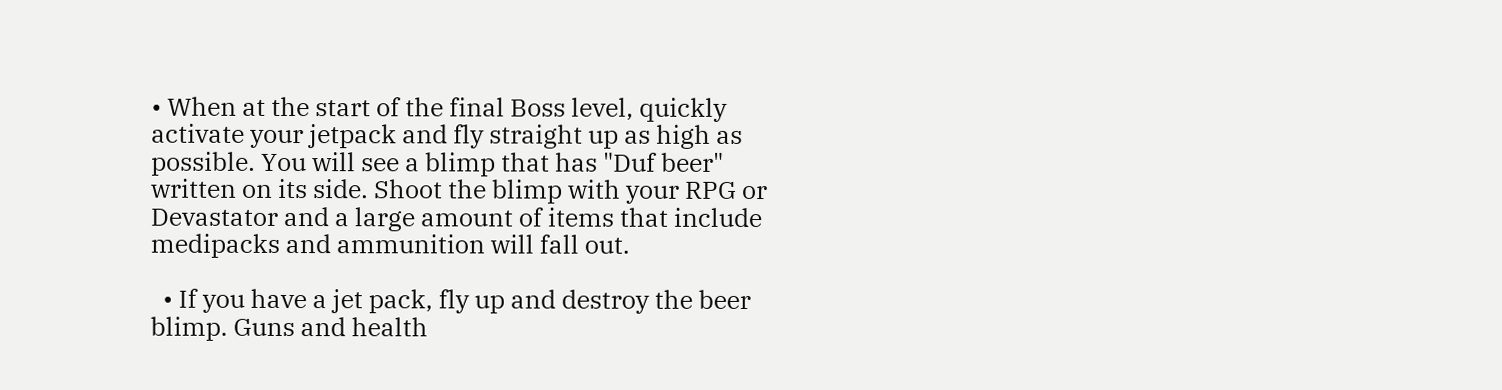• When at the start of the final Boss level, quickly activate your jetpack and fly straight up as high as possible. You will see a blimp that has "Duf beer" written on its side. Shoot the blimp with your RPG or Devastator and a large amount of items that include medipacks and ammunition will fall out.

  • If you have a jet pack, fly up and destroy the beer blimp. Guns and health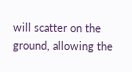will scatter on the ground, allowing the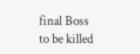final Boss to be killed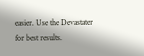easier. Use the Devastater for best results.